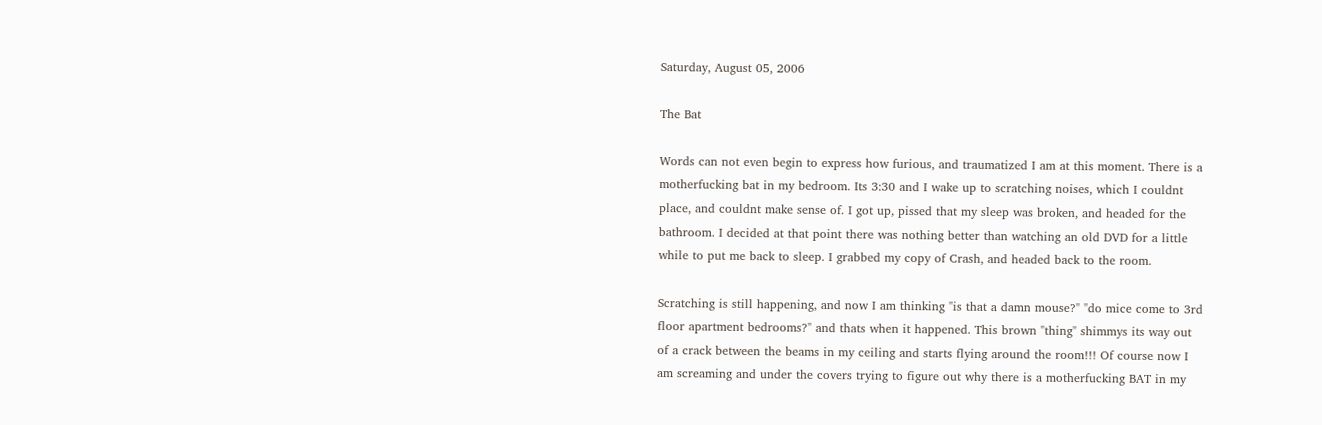Saturday, August 05, 2006

The Bat

Words can not even begin to express how furious, and traumatized I am at this moment. There is a motherfucking bat in my bedroom. Its 3:30 and I wake up to scratching noises, which I couldnt place, and couldnt make sense of. I got up, pissed that my sleep was broken, and headed for the bathroom. I decided at that point there was nothing better than watching an old DVD for a little while to put me back to sleep. I grabbed my copy of Crash, and headed back to the room.

Scratching is still happening, and now I am thinking "is that a damn mouse?" "do mice come to 3rd floor apartment bedrooms?" and thats when it happened. This brown "thing" shimmys its way out of a crack between the beams in my ceiling and starts flying around the room!!! Of course now I am screaming and under the covers trying to figure out why there is a motherfucking BAT in my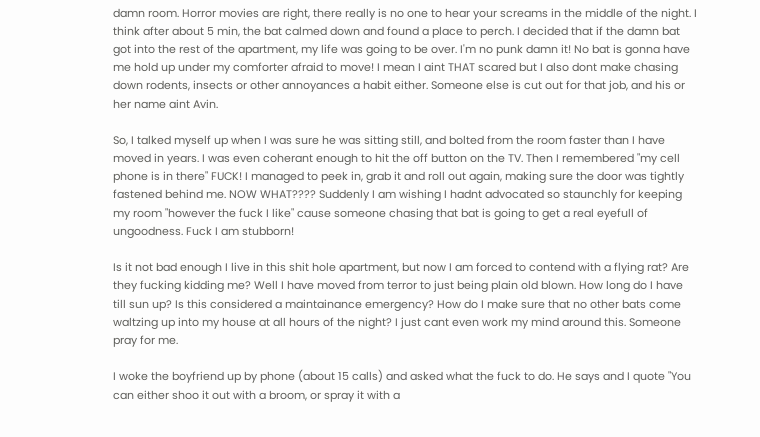damn room. Horror movies are right, there really is no one to hear your screams in the middle of the night. I think after about 5 min, the bat calmed down and found a place to perch. I decided that if the damn bat got into the rest of the apartment, my life was going to be over. I'm no punk damn it! No bat is gonna have me hold up under my comforter afraid to move! I mean I aint THAT scared but I also dont make chasing down rodents, insects or other annoyances a habit either. Someone else is cut out for that job, and his or her name aint Avin.

So, I talked myself up when I was sure he was sitting still, and bolted from the room faster than I have moved in years. I was even coherant enough to hit the off button on the TV. Then I remembered "my cell phone is in there" FUCK! I managed to peek in, grab it and roll out again, making sure the door was tightly fastened behind me. NOW WHAT???? Suddenly I am wishing I hadnt advocated so staunchly for keeping my room "however the fuck I like" cause someone chasing that bat is going to get a real eyefull of ungoodness. Fuck I am stubborn!

Is it not bad enough I live in this shit hole apartment, but now I am forced to contend with a flying rat? Are they fucking kidding me? Well I have moved from terror to just being plain old blown. How long do I have till sun up? Is this considered a maintainance emergency? How do I make sure that no other bats come waltzing up into my house at all hours of the night? I just cant even work my mind around this. Someone pray for me.

I woke the boyfriend up by phone (about 15 calls) and asked what the fuck to do. He says and I quote "You can either shoo it out with a broom, or spray it with a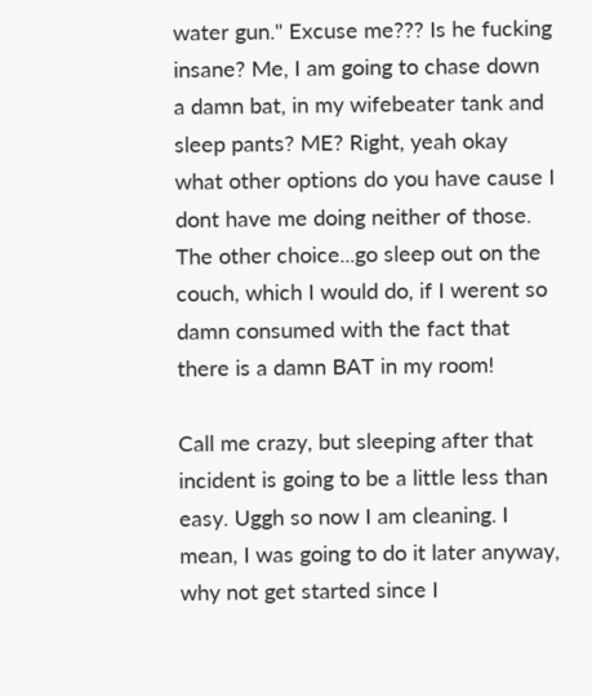water gun." Excuse me??? Is he fucking insane? Me, I am going to chase down a damn bat, in my wifebeater tank and sleep pants? ME? Right, yeah okay what other options do you have cause I dont have me doing neither of those. The other choice...go sleep out on the couch, which I would do, if I werent so damn consumed with the fact that there is a damn BAT in my room!

Call me crazy, but sleeping after that incident is going to be a little less than easy. Uggh so now I am cleaning. I mean, I was going to do it later anyway, why not get started since I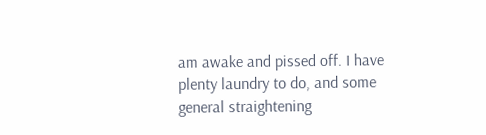am awake and pissed off. I have plenty laundry to do, and some general straightening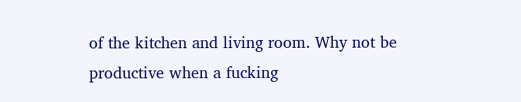of the kitchen and living room. Why not be productive when a fucking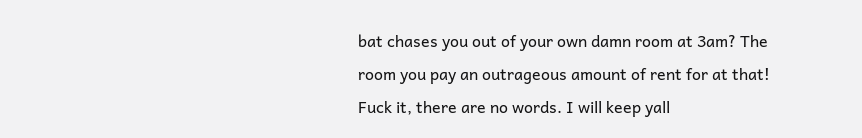bat chases you out of your own damn room at 3am? The room you pay an outrageous amount of rent for at that! Fuck it, there are no words. I will keep yall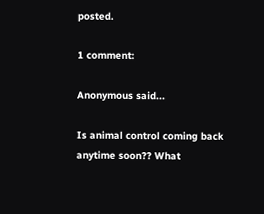posted.

1 comment:

Anonymous said...

Is animal control coming back anytime soon?? What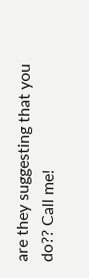are they suggesting that you do?? Call me!